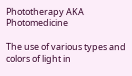Phototherapy AKA Photomedicine

The use of various types and colors of light in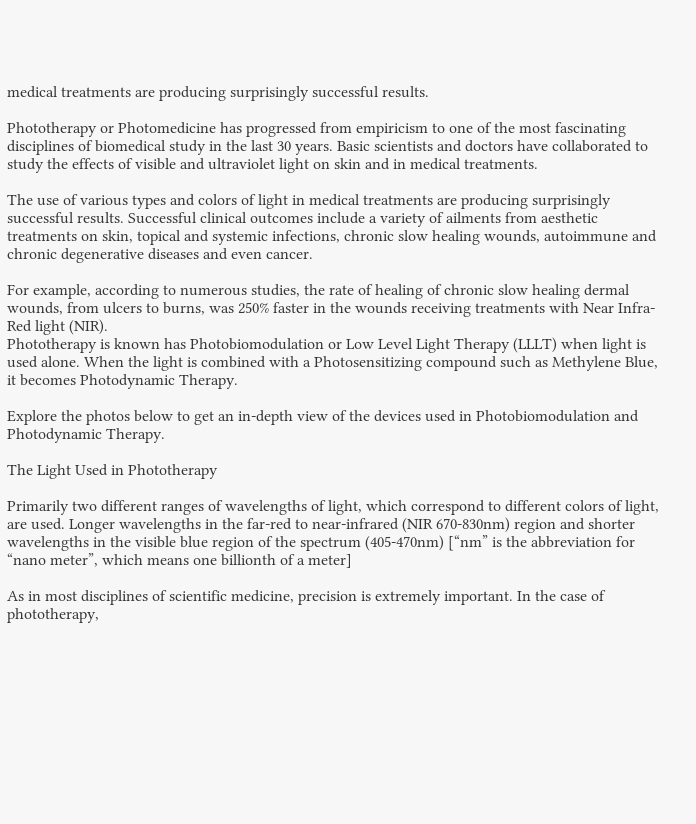medical treatments are producing surprisingly successful results.

Phototherapy or Photomedicine has progressed from empiricism to one of the most fascinating disciplines of biomedical study in the last 30 years. Basic scientists and doctors have collaborated to study the effects of visible and ultraviolet light on skin and in medical treatments.

The use of various types and colors of light in medical treatments are producing surprisingly successful results. Successful clinical outcomes include a variety of ailments from aesthetic treatments on skin, topical and systemic infections, chronic slow healing wounds, autoimmune and chronic degenerative diseases and even cancer.

For example, according to numerous studies, the rate of healing of chronic slow healing dermal wounds, from ulcers to burns, was 250% faster in the wounds receiving treatments with Near Infra-Red light (NIR).
Phototherapy is known has Photobiomodulation or Low Level Light Therapy (LLLT) when light is used alone. When the light is combined with a Photosensitizing compound such as Methylene Blue, it becomes Photodynamic Therapy.

Explore the photos below to get an in-depth view of the devices used in Photobiomodulation and Photodynamic Therapy.

The Light Used in Phototherapy

Primarily two different ranges of wavelengths of light, which correspond to different colors of light, are used. Longer wavelengths in the far-red to near-infrared (NIR 670-830nm) region and shorter wavelengths in the visible blue region of the spectrum (405-470nm) [“nm” is the abbreviation for “nano meter”, which means one billionth of a meter]

As in most disciplines of scientific medicine, precision is extremely important. In the case of phototherapy,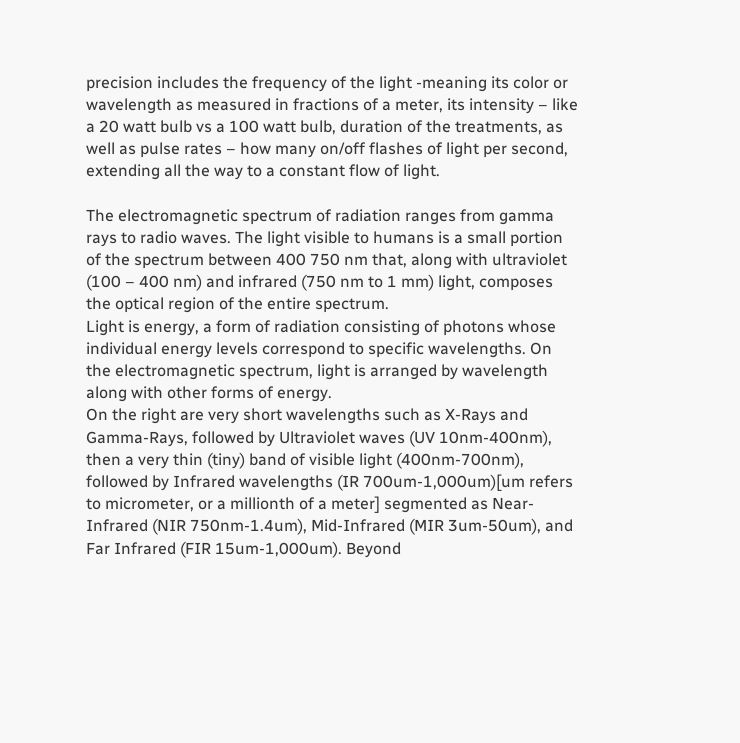precision includes the frequency of the light -meaning its color or wavelength as measured in fractions of a meter, its intensity – like a 20 watt bulb vs a 100 watt bulb, duration of the treatments, as well as pulse rates – how many on/off flashes of light per second, extending all the way to a constant flow of light.

The electromagnetic spectrum of radiation ranges from gamma rays to radio waves. The light visible to humans is a small portion of the spectrum between 400 750 nm that, along with ultraviolet (100 – 400 nm) and infrared (750 nm to 1 mm) light, composes the optical region of the entire spectrum.
Light is energy, a form of radiation consisting of photons whose individual energy levels correspond to specific wavelengths. On the electromagnetic spectrum, light is arranged by wavelength along with other forms of energy.
On the right are very short wavelengths such as X-Rays and Gamma-Rays, followed by Ultraviolet waves (UV 10nm-400nm), then a very thin (tiny) band of visible light (400nm-700nm), followed by Infrared wavelengths (IR 700um-1,000um)[um refers to micrometer, or a millionth of a meter] segmented as Near-Infrared (NIR 750nm-1.4um), Mid-Infrared (MIR 3um-50um), and Far Infrared (FIR 15um-1,000um). Beyond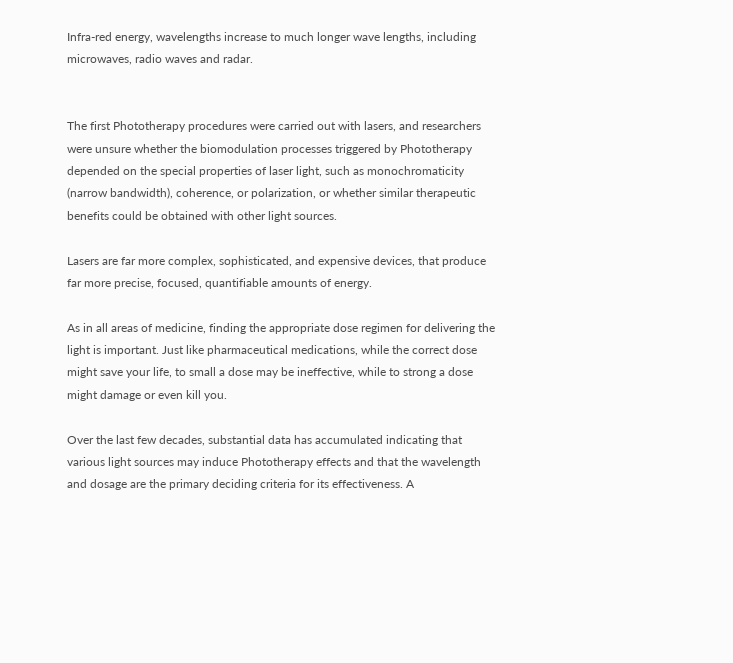Infra-red energy, wavelengths increase to much longer wave lengths, including microwaves, radio waves and radar.


The first Phototherapy procedures were carried out with lasers, and researchers were unsure whether the biomodulation processes triggered by Phototherapy depended on the special properties of laser light, such as monochromaticity (narrow bandwidth), coherence, or polarization, or whether similar therapeutic benefits could be obtained with other light sources.

Lasers are far more complex, sophisticated, and expensive devices, that produce far more precise, focused, quantifiable amounts of energy.

As in all areas of medicine, finding the appropriate dose regimen for delivering the light is important. Just like pharmaceutical medications, while the correct dose might save your life, to small a dose may be ineffective, while to strong a dose might damage or even kill you.

Over the last few decades, substantial data has accumulated indicating that various light sources may induce Phototherapy effects and that the wavelength and dosage are the primary deciding criteria for its effectiveness. A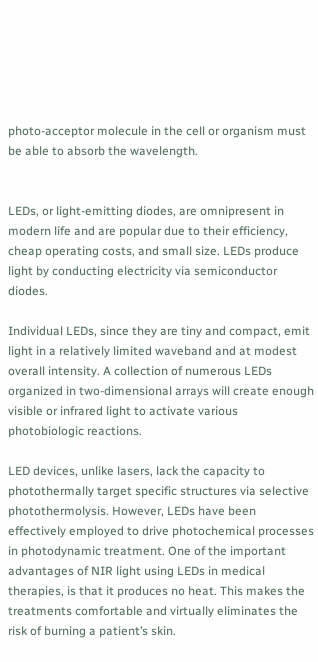photo-acceptor molecule in the cell or organism must be able to absorb the wavelength.


LEDs, or light-emitting diodes, are omnipresent in modern life and are popular due to their efficiency, cheap operating costs, and small size. LEDs produce light by conducting electricity via semiconductor diodes.

Individual LEDs, since they are tiny and compact, emit light in a relatively limited waveband and at modest overall intensity. A collection of numerous LEDs organized in two-dimensional arrays will create enough visible or infrared light to activate various photobiologic reactions.

LED devices, unlike lasers, lack the capacity to photothermally target specific structures via selective photothermolysis. However, LEDs have been effectively employed to drive photochemical processes in photodynamic treatment. One of the important advantages of NIR light using LEDs in medical therapies, is that it produces no heat. This makes the treatments comfortable and virtually eliminates the risk of burning a patient’s skin.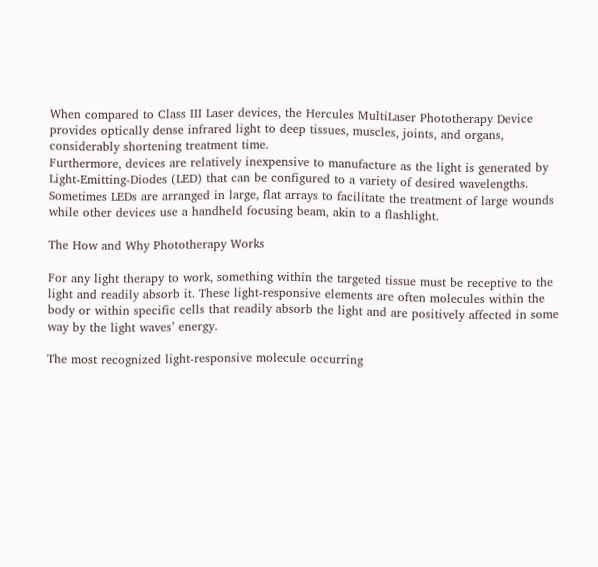When compared to Class III Laser devices, the Hercules MultiLaser Phototherapy Device provides optically dense infrared light to deep tissues, muscles, joints, and organs, considerably shortening treatment time.
Furthermore, devices are relatively inexpensive to manufacture as the light is generated by Light-Emitting-Diodes (LED) that can be configured to a variety of desired wavelengths. Sometimes LEDs are arranged in large, flat arrays to facilitate the treatment of large wounds while other devices use a handheld focusing beam, akin to a flashlight.

The How and Why Phototherapy Works

For any light therapy to work, something within the targeted tissue must be receptive to the light and readily absorb it. These light-responsive elements are often molecules within the body or within specific cells that readily absorb the light and are positively affected in some way by the light waves’ energy.

The most recognized light-responsive molecule occurring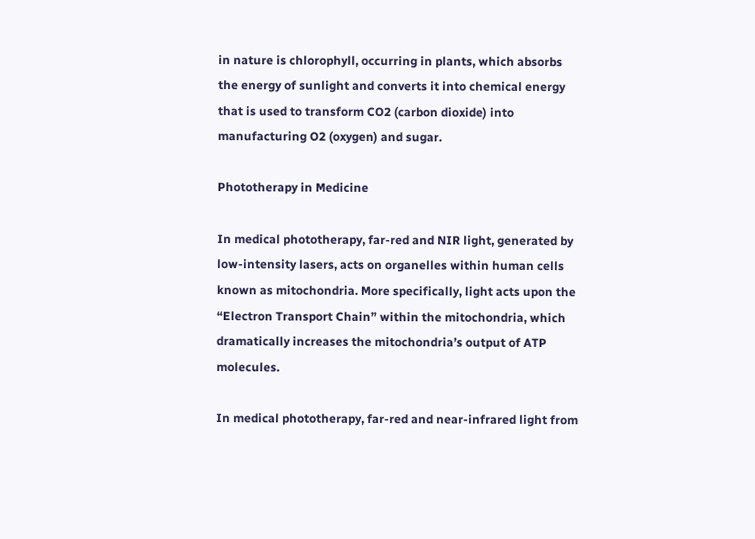in nature is chlorophyll, occurring in plants, which absorbs the energy of sunlight and converts it into chemical energy that is used to transform CO2 (carbon dioxide) into manufacturing O2 (oxygen) and sugar.

Phototherapy in Medicine

In medical phototherapy, far-red and NIR light, generated by low-intensity lasers, acts on organelles within human cells known as mitochondria. More specifically, light acts upon the “Electron Transport Chain” within the mitochondria, which dramatically increases the mitochondria’s output of ATP molecules.

In medical phototherapy, far-red and near-infrared light from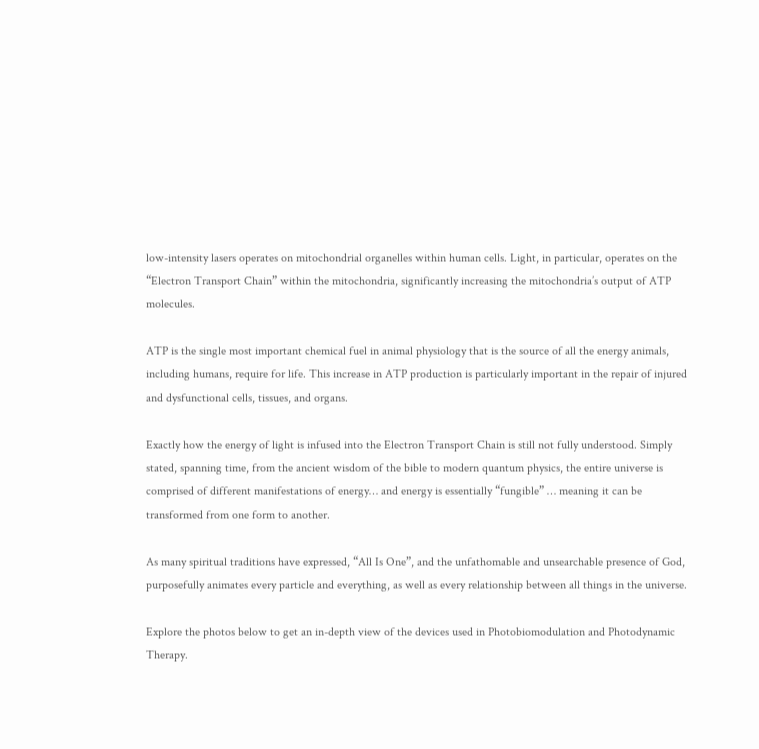low-intensity lasers operates on mitochondrial organelles within human cells. Light, in particular, operates on the “Electron Transport Chain” within the mitochondria, significantly increasing the mitochondria’s output of ATP molecules.

ATP is the single most important chemical fuel in animal physiology that is the source of all the energy animals, including humans, require for life. This increase in ATP production is particularly important in the repair of injured and dysfunctional cells, tissues, and organs.

Exactly how the energy of light is infused into the Electron Transport Chain is still not fully understood. Simply stated, spanning time, from the ancient wisdom of the bible to modern quantum physics, the entire universe is comprised of different manifestations of energy… and energy is essentially “fungible” … meaning it can be transformed from one form to another.

As many spiritual traditions have expressed, “All Is One”, and the unfathomable and unsearchable presence of God, purposefully animates every particle and everything, as well as every relationship between all things in the universe.

Explore the photos below to get an in-depth view of the devices used in Photobiomodulation and Photodynamic Therapy.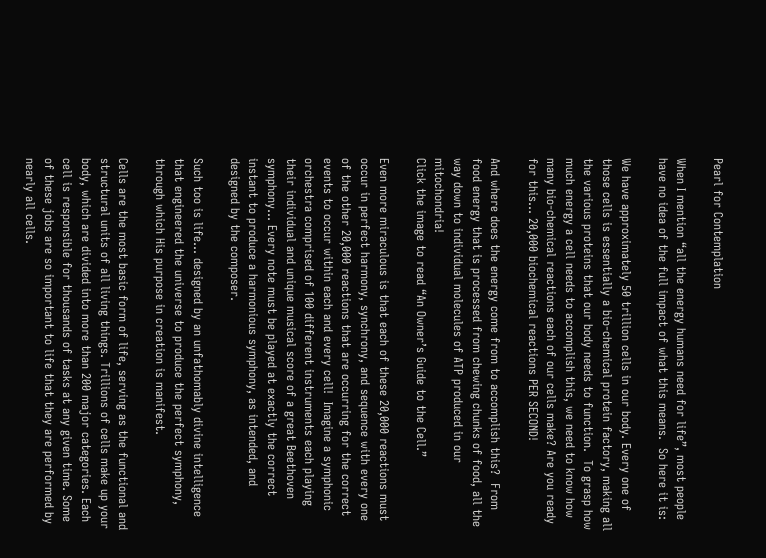Pearl for Contemplation

When I mention “all the energy humans need for life”, most people have no idea of the full impact of what this means.  So here it is:

We have approximately 50 trillion cells in our body. Every one of those cells is essentially a bio-chemical protein factory, making all the various proteins that our body needs to function.  To grasp how much energy a cell needs to accomplish this, we need to know how many bio-chemical reactions each of our cells make? Are you ready for this… 20,000 biochemical reactions PER SECOND!

And where does the energy come from to accomplish this?  From food energy that is processed from chewing chunks of food, all the way down to individual molecules of ATP produced in our mitochondria!
Click the image to read “An Owner’s Guide to the Cell.”

Even more miraculous is that each of these 20,000 reactions must occur in perfect harmony, synchrony, and sequence with every one of the other 20,000 reactions that are occurring for the correct events to occur within each and every cell!  Imagine a symphonic orchestra comprised of 100 different instruments each playing their individual and unique musical score of a great Beethoven symphony… Every note must be played at exactly the correct instant to produce a harmonious symphony, as intended, and designed by the composer.

Such too is life… designed by an unfathomably divine intelligence that engineered the universe to produce the perfect symphony, through which His purpose in creation is manifest.

Cells are the most basic form of life, serving as the functional and structural units of all living things. Trillions of cells make up your body, which are divided into more than 200 major categories. Each cell is responsible for thousands of tasks at any given time. Some of these jobs are so important to life that they are performed by nearly all cells.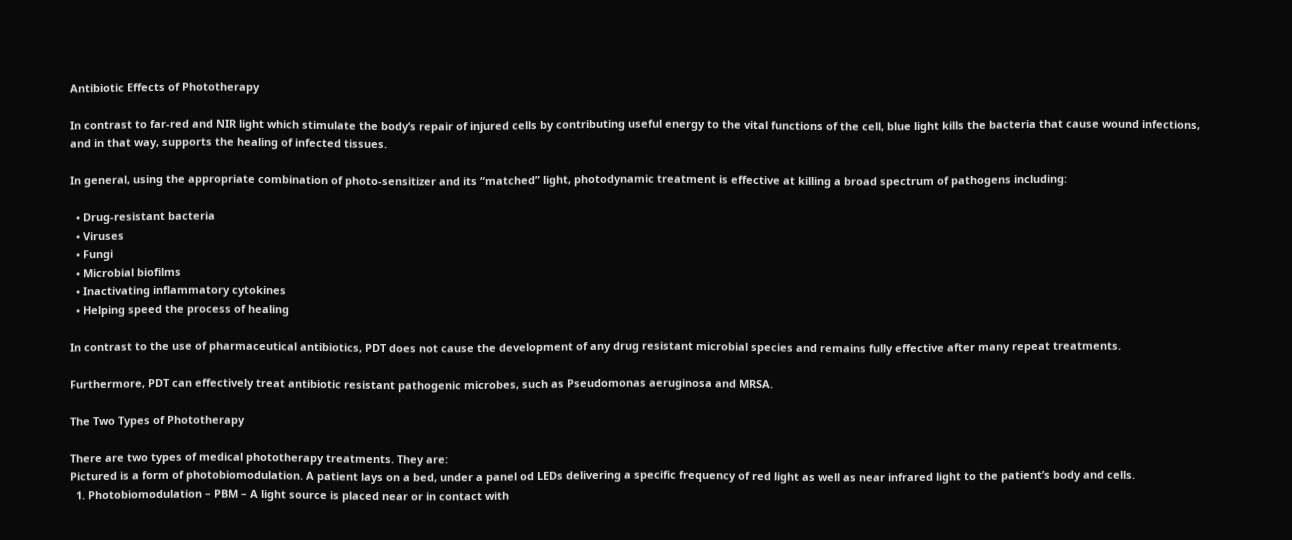Antibiotic Effects of Phototherapy

In contrast to far-red and NIR light which stimulate the body’s repair of injured cells by contributing useful energy to the vital functions of the cell, blue light kills the bacteria that cause wound infections, and in that way, supports the healing of infected tissues.

In general, using the appropriate combination of photo-sensitizer and its “matched” light, photodynamic treatment is effective at killing a broad spectrum of pathogens including:

  • Drug-resistant bacteria
  • Viruses
  • Fungi
  • Microbial biofilms
  • Inactivating inflammatory cytokines
  • Helping speed the process of healing

In contrast to the use of pharmaceutical antibiotics, PDT does not cause the development of any drug resistant microbial species and remains fully effective after many repeat treatments.

Furthermore, PDT can effectively treat antibiotic resistant pathogenic microbes, such as Pseudomonas aeruginosa and MRSA.

The Two Types of Phototherapy

There are two types of medical phototherapy treatments. They are:
Pictured is a form of photobiomodulation. A patient lays on a bed, under a panel od LEDs delivering a specific frequency of red light as well as near infrared light to the patient’s body and cells.
  1. Photobiomodulation – PBM – A light source is placed near or in contact with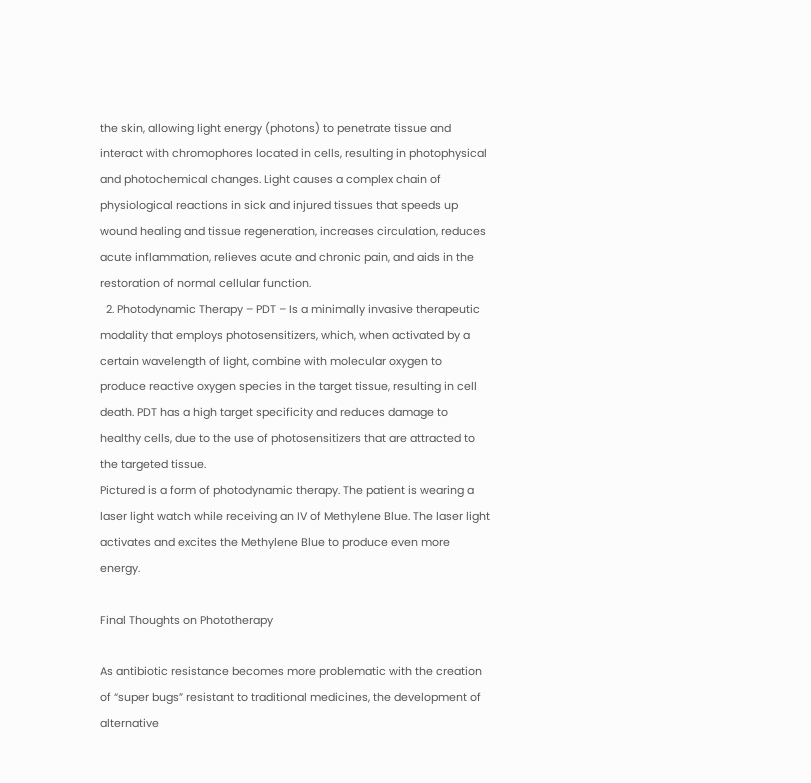the skin, allowing light energy (photons) to penetrate tissue and interact with chromophores located in cells, resulting in photophysical and photochemical changes. Light causes a complex chain of physiological reactions in sick and injured tissues that speeds up wound healing and tissue regeneration, increases circulation, reduces acute inflammation, relieves acute and chronic pain, and aids in the restoration of normal cellular function.
  2. Photodynamic Therapy – PDT – Is a minimally invasive therapeutic modality that employs photosensitizers, which, when activated by a certain wavelength of light, combine with molecular oxygen to produce reactive oxygen species in the target tissue, resulting in cell death. PDT has a high target specificity and reduces damage to healthy cells, due to the use of photosensitizers that are attracted to the targeted tissue.
Pictured is a form of photodynamic therapy. The patient is wearing a laser light watch while receiving an IV of Methylene Blue. The laser light activates and excites the Methylene Blue to produce even more energy.

Final Thoughts on Phototherapy

As antibiotic resistance becomes more problematic with the creation of “super bugs” resistant to traditional medicines, the development of alternative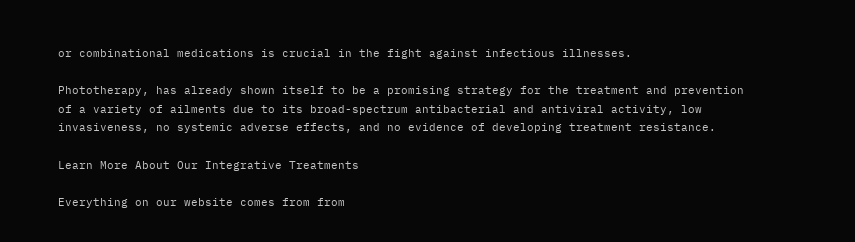or combinational medications is crucial in the fight against infectious illnesses.

Phototherapy, has already shown itself to be a promising strategy for the treatment and prevention of a variety of ailments due to its broad-spectrum antibacterial and antiviral activity, low invasiveness, no systemic adverse effects, and no evidence of developing treatment resistance.

Learn More About Our Integrative Treatments

Everything on our website comes from from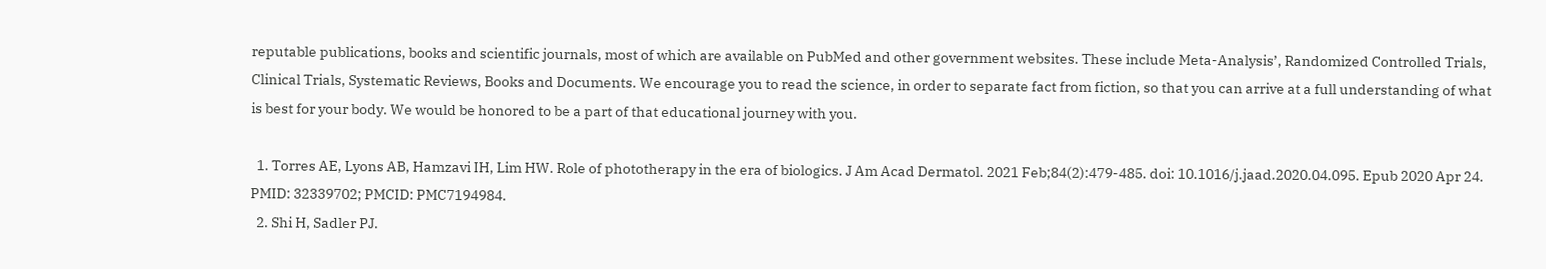reputable publications, books and scientific journals, most of which are available on PubMed and other government websites. These include Meta-Analysis’, Randomized Controlled Trials, Clinical Trials, Systematic Reviews, Books and Documents. We encourage you to read the science, in order to separate fact from fiction, so that you can arrive at a full understanding of what is best for your body. We would be honored to be a part of that educational journey with you.

  1. Torres AE, Lyons AB, Hamzavi IH, Lim HW. Role of phototherapy in the era of biologics. J Am Acad Dermatol. 2021 Feb;84(2):479-485. doi: 10.1016/j.jaad.2020.04.095. Epub 2020 Apr 24. PMID: 32339702; PMCID: PMC7194984.
  2. Shi H, Sadler PJ.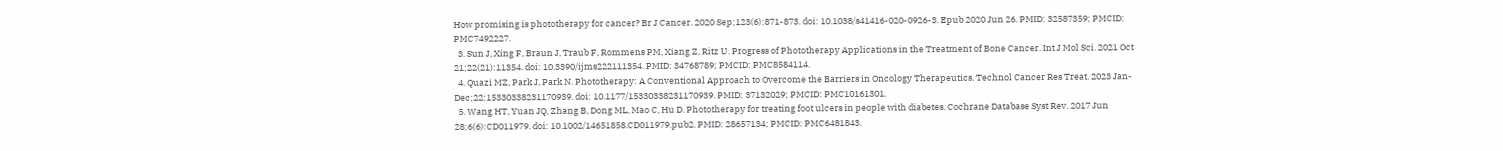How promising is phototherapy for cancer? Br J Cancer. 2020 Sep;123(6):871-873. doi: 10.1038/s41416-020-0926-3. Epub 2020 Jun 26. PMID: 32587359; PMCID: PMC7492227.
  3. Sun J, Xing F, Braun J, Traub F, Rommens PM, Xiang Z, Ritz U. Progress of Phototherapy Applications in the Treatment of Bone Cancer. Int J Mol Sci. 2021 Oct 21;22(21):11354. doi: 10.3390/ijms222111354. PMID: 34768789; PMCID: PMC8584114.
  4. Quazi MZ, Park J, Park N. Phototherapy: A Conventional Approach to Overcome the Barriers in Oncology Therapeutics. Technol Cancer Res Treat. 2023 Jan-Dec;22:15330338231170939. doi: 10.1177/15330338231170939. PMID: 37132029; PMCID: PMC10161301.
  5. Wang HT, Yuan JQ, Zhang B, Dong ML, Mao C, Hu D. Phototherapy for treating foot ulcers in people with diabetes. Cochrane Database Syst Rev. 2017 Jun 28;6(6):CD011979. doi: 10.1002/14651858.CD011979.pub2. PMID: 28657134; PMCID: PMC6481843.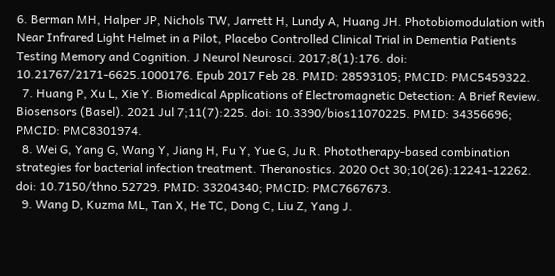6. Berman MH, Halper JP, Nichols TW, Jarrett H, Lundy A, Huang JH. Photobiomodulation with Near Infrared Light Helmet in a Pilot, Placebo Controlled Clinical Trial in Dementia Patients Testing Memory and Cognition. J Neurol Neurosci. 2017;8(1):176. doi: 10.21767/2171-6625.1000176. Epub 2017 Feb 28. PMID: 28593105; PMCID: PMC5459322.
  7. Huang P, Xu L, Xie Y. Biomedical Applications of Electromagnetic Detection: A Brief Review. Biosensors (Basel). 2021 Jul 7;11(7):225. doi: 10.3390/bios11070225. PMID: 34356696; PMCID: PMC8301974.
  8. Wei G, Yang G, Wang Y, Jiang H, Fu Y, Yue G, Ju R. Phototherapy-based combination strategies for bacterial infection treatment. Theranostics. 2020 Oct 30;10(26):12241-12262. doi: 10.7150/thno.52729. PMID: 33204340; PMCID: PMC7667673.
  9. Wang D, Kuzma ML, Tan X, He TC, Dong C, Liu Z, Yang J.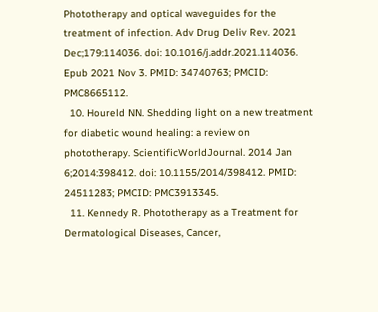Phototherapy and optical waveguides for the treatment of infection. Adv Drug Deliv Rev. 2021 Dec;179:114036. doi: 10.1016/j.addr.2021.114036. Epub 2021 Nov 3. PMID: 34740763; PMCID: PMC8665112.
  10. Houreld NN. Shedding light on a new treatment for diabetic wound healing: a review on phototherapy. ScientificWorldJournal. 2014 Jan 6;2014:398412. doi: 10.1155/2014/398412. PMID: 24511283; PMCID: PMC3913345.
  11. Kennedy R. Phototherapy as a Treatment for Dermatological Diseases, Cancer,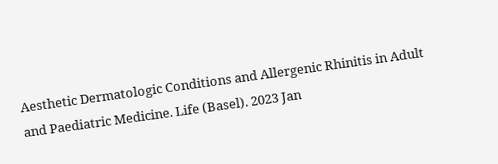Aesthetic Dermatologic Conditions and Allergenic Rhinitis in Adult and Paediatric Medicine. Life (Basel). 2023 Jan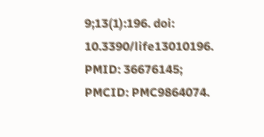9;13(1):196. doi: 10.3390/life13010196. PMID: 36676145; PMCID: PMC9864074.